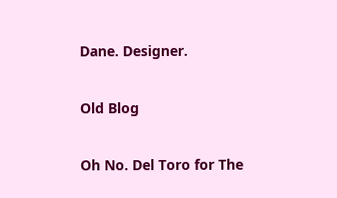Dane. Designer.

Old Blog

Oh No. Del Toro for The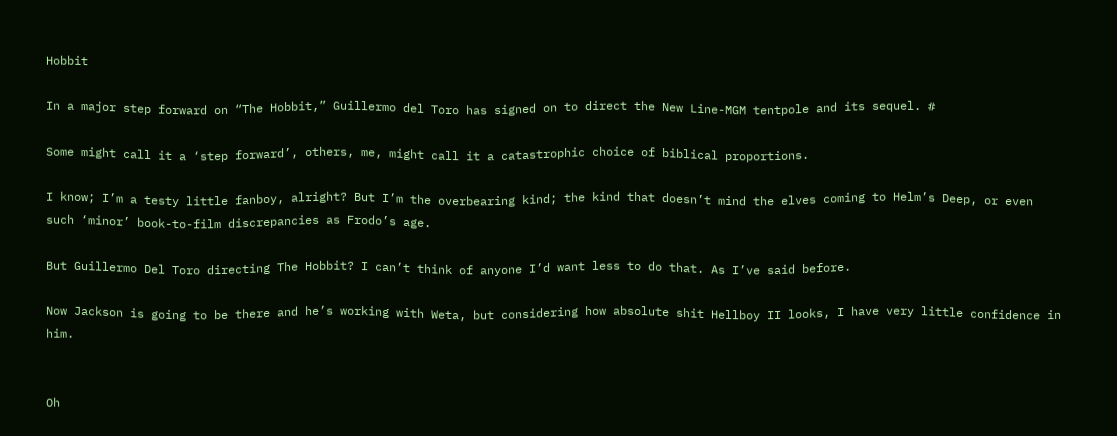Hobbit

In a major step forward on “The Hobbit,” Guillermo del Toro has signed on to direct the New Line-MGM tentpole and its sequel. #

Some might call it a ‘step forward’, others, me, might call it a catastrophic choice of biblical proportions.

I know; I’m a testy little fanboy, alright? But I’m the overbearing kind; the kind that doesn’t mind the elves coming to Helm’s Deep, or even such ‘minor’ book-to-film discrepancies as Frodo’s age.

But Guillermo Del Toro directing The Hobbit? I can’t think of anyone I’d want less to do that. As I’ve said before.

Now Jackson is going to be there and he’s working with Weta, but considering how absolute shit Hellboy II looks, I have very little confidence in him.


Oh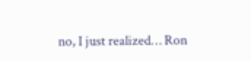no, I just realized… Ron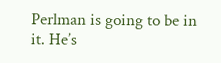Perlman is going to be in it. He’s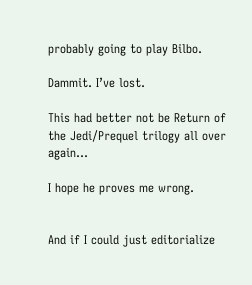probably going to play Bilbo.

Dammit. I’ve lost.

This had better not be Return of the Jedi/Prequel trilogy all over again…

I hope he proves me wrong.


And if I could just editorialize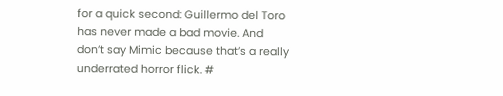for a quick second: Guillermo del Toro has never made a bad movie. And don’t say Mimic because that’s a really underrated horror flick. #